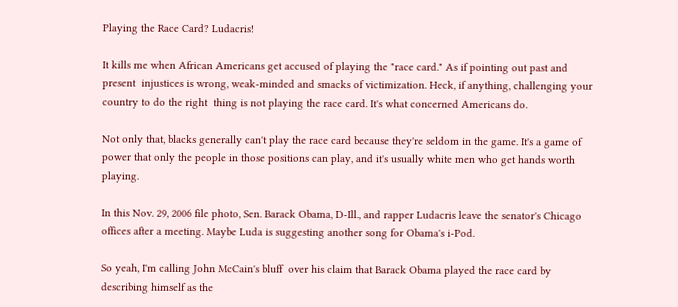Playing the Race Card? Ludacris!

It kills me when African Americans get accused of playing the "race card." As if pointing out past and present  injustices is wrong, weak-minded and smacks of victimization. Heck, if anything, challenging your country to do the right  thing is not playing the race card. It's what concerned Americans do.

Not only that, blacks generally can't play the race card because they're seldom in the game. It's a game of power that only the people in those positions can play, and it's usually white men who get hands worth playing.

In this Nov. 29, 2006 file photo, Sen. Barack Obama, D-Ill., and rapper Ludacris leave the senator's Chicago offices after a meeting. Maybe Luda is suggesting another song for Obama's i-Pod.

So yeah, I'm calling John McCain's bluff  over his claim that Barack Obama played the race card by describing himself as the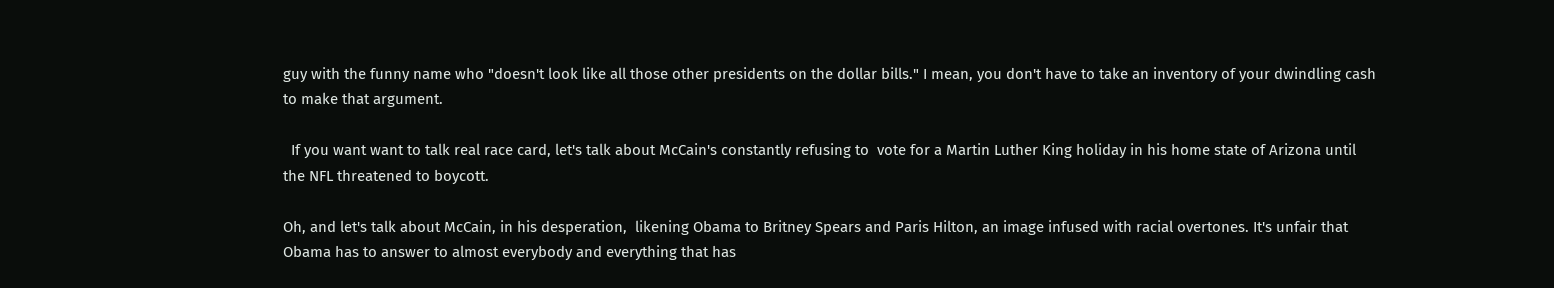guy with the funny name who "doesn't look like all those other presidents on the dollar bills." I mean, you don't have to take an inventory of your dwindling cash to make that argument.

  If you want want to talk real race card, let's talk about McCain's constantly refusing to  vote for a Martin Luther King holiday in his home state of Arizona until the NFL threatened to boycott.

Oh, and let's talk about McCain, in his desperation,  likening Obama to Britney Spears and Paris Hilton, an image infused with racial overtones. It's unfair that Obama has to answer to almost everybody and everything that has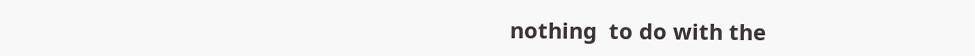nothing  to do with the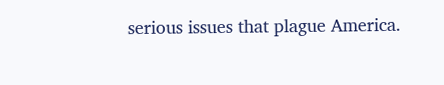serious issues that plague America.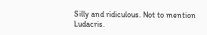Silly and ridiculous. Not to mention Ludacris.